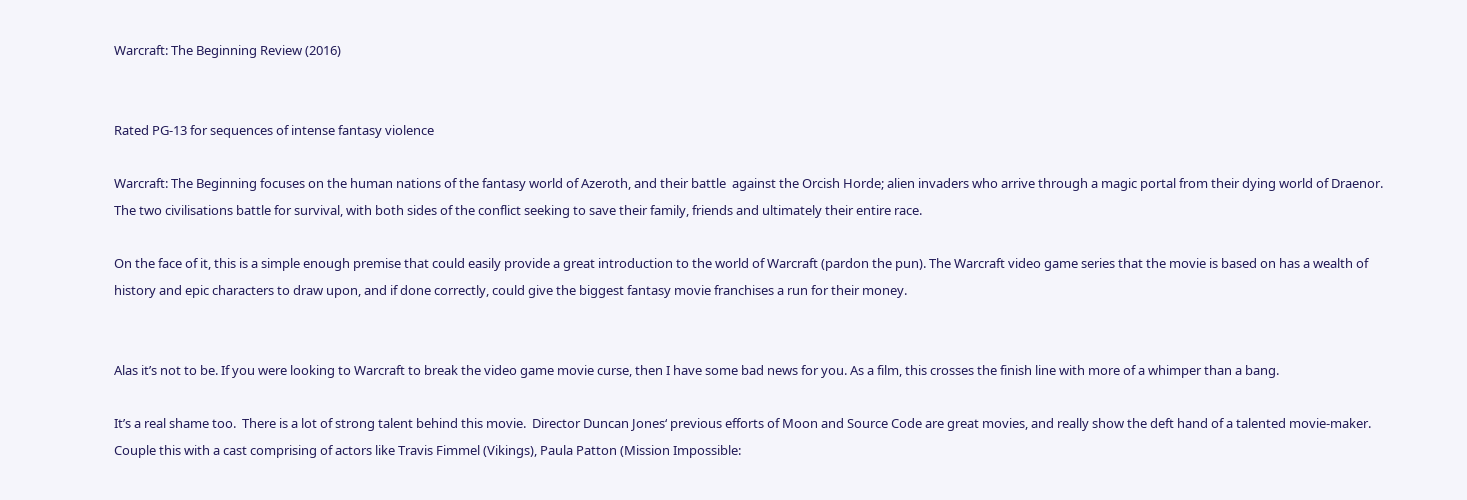Warcraft: The Beginning Review (2016)


Rated PG-13 for sequences of intense fantasy violence

Warcraft: The Beginning focuses on the human nations of the fantasy world of Azeroth, and their battle  against the Orcish Horde; alien invaders who arrive through a magic portal from their dying world of Draenor.  The two civilisations battle for survival, with both sides of the conflict seeking to save their family, friends and ultimately their entire race.

On the face of it, this is a simple enough premise that could easily provide a great introduction to the world of Warcraft (pardon the pun). The Warcraft video game series that the movie is based on has a wealth of history and epic characters to draw upon, and if done correctly, could give the biggest fantasy movie franchises a run for their money.


Alas it’s not to be. If you were looking to Warcraft to break the video game movie curse, then I have some bad news for you. As a film, this crosses the finish line with more of a whimper than a bang.

It’s a real shame too.  There is a lot of strong talent behind this movie.  Director Duncan Jones‘ previous efforts of Moon and Source Code are great movies, and really show the deft hand of a talented movie-maker.  Couple this with a cast comprising of actors like Travis Fimmel (Vikings), Paula Patton (Mission Impossible: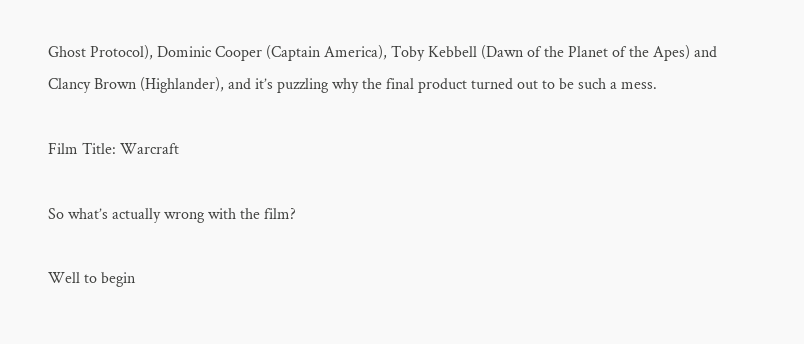Ghost Protocol), Dominic Cooper (Captain America), Toby Kebbell (Dawn of the Planet of the Apes) and Clancy Brown (Highlander), and it’s puzzling why the final product turned out to be such a mess.

Film Title: Warcraft

So what’s actually wrong with the film?

Well to begin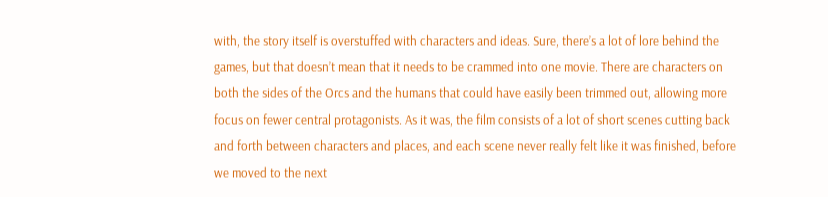with, the story itself is overstuffed with characters and ideas. Sure, there’s a lot of lore behind the games, but that doesn’t mean that it needs to be crammed into one movie. There are characters on both the sides of the Orcs and the humans that could have easily been trimmed out, allowing more focus on fewer central protagonists. As it was, the film consists of a lot of short scenes cutting back and forth between characters and places, and each scene never really felt like it was finished, before we moved to the next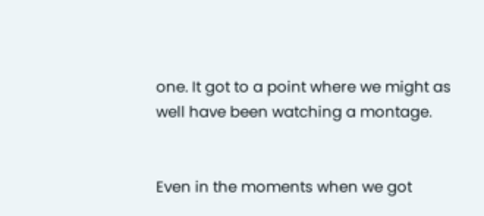one. It got to a point where we might as well have been watching a montage.


Even in the moments when we got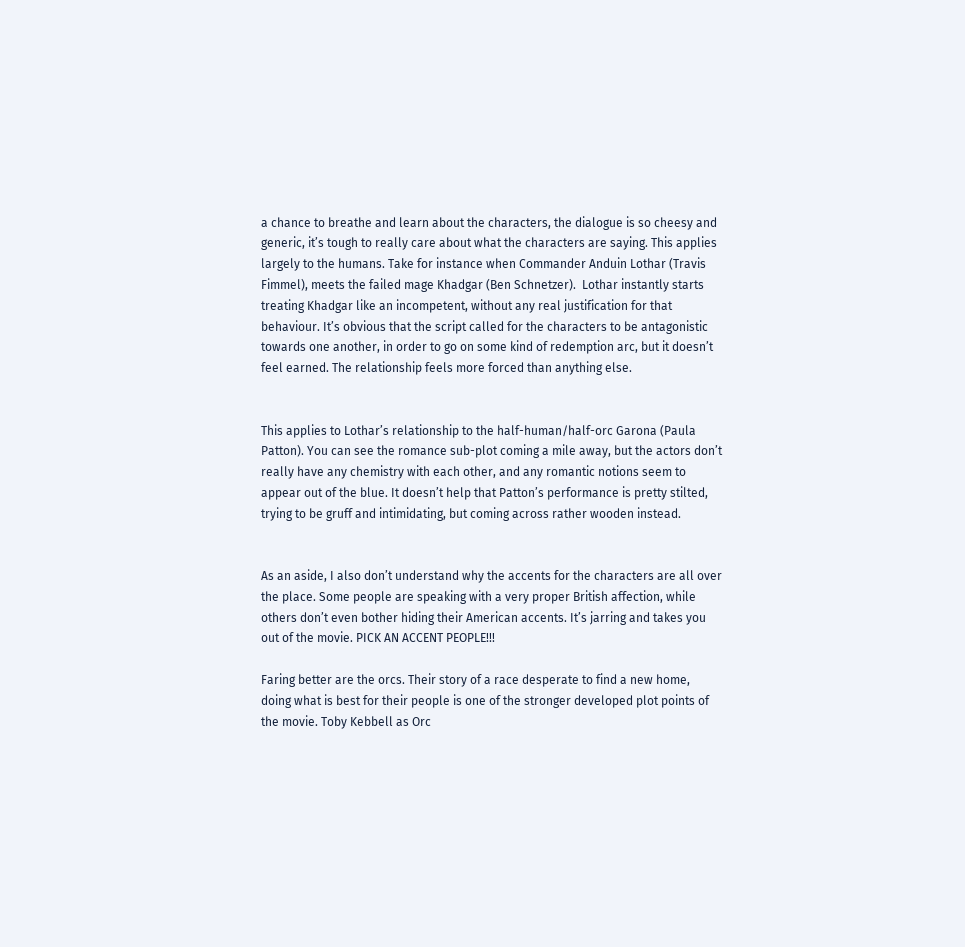a chance to breathe and learn about the characters, the dialogue is so cheesy and generic, it’s tough to really care about what the characters are saying. This applies largely to the humans. Take for instance when Commander Anduin Lothar (Travis Fimmel), meets the failed mage Khadgar (Ben Schnetzer).  Lothar instantly starts treating Khadgar like an incompetent, without any real justification for that behaviour. It’s obvious that the script called for the characters to be antagonistic towards one another, in order to go on some kind of redemption arc, but it doesn’t feel earned. The relationship feels more forced than anything else.


This applies to Lothar’s relationship to the half-human/half-orc Garona (Paula Patton). You can see the romance sub-plot coming a mile away, but the actors don’t really have any chemistry with each other, and any romantic notions seem to appear out of the blue. It doesn’t help that Patton’s performance is pretty stilted, trying to be gruff and intimidating, but coming across rather wooden instead.


As an aside, I also don’t understand why the accents for the characters are all over the place. Some people are speaking with a very proper British affection, while others don’t even bother hiding their American accents. It’s jarring and takes you out of the movie. PICK AN ACCENT PEOPLE!!!

Faring better are the orcs. Their story of a race desperate to find a new home, doing what is best for their people is one of the stronger developed plot points of the movie. Toby Kebbell as Orc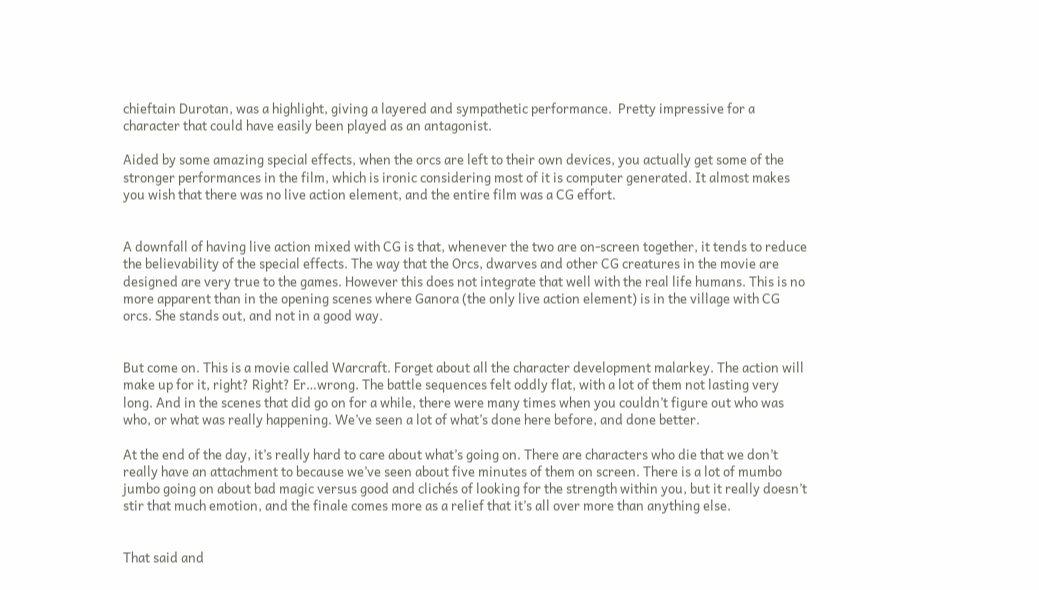chieftain Durotan, was a highlight, giving a layered and sympathetic performance.  Pretty impressive for a character that could have easily been played as an antagonist.

Aided by some amazing special effects, when the orcs are left to their own devices, you actually get some of the stronger performances in the film, which is ironic considering most of it is computer generated. It almost makes you wish that there was no live action element, and the entire film was a CG effort.


A downfall of having live action mixed with CG is that, whenever the two are on-screen together, it tends to reduce the believability of the special effects. The way that the Orcs, dwarves and other CG creatures in the movie are designed are very true to the games. However this does not integrate that well with the real life humans. This is no more apparent than in the opening scenes where Ganora (the only live action element) is in the village with CG orcs. She stands out, and not in a good way.


But come on. This is a movie called Warcraft. Forget about all the character development malarkey. The action will make up for it, right? Right? Er…wrong. The battle sequences felt oddly flat, with a lot of them not lasting very long. And in the scenes that did go on for a while, there were many times when you couldn’t figure out who was who, or what was really happening. We’ve seen a lot of what’s done here before, and done better.

At the end of the day, it’s really hard to care about what’s going on. There are characters who die that we don’t really have an attachment to because we’ve seen about five minutes of them on screen. There is a lot of mumbo jumbo going on about bad magic versus good and clichés of looking for the strength within you, but it really doesn’t stir that much emotion, and the finale comes more as a relief that it’s all over more than anything else.


That said and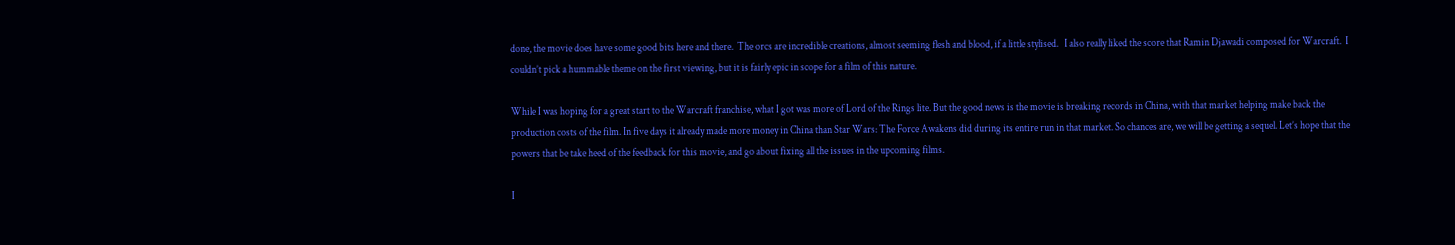done, the movie does have some good bits here and there.  The orcs are incredible creations, almost seeming flesh and blood, if a little stylised.   I also really liked the score that Ramin Djawadi composed for Warcraft.  I couldn’t pick a hummable theme on the first viewing, but it is fairly epic in scope for a film of this nature.

While I was hoping for a great start to the Warcraft franchise, what I got was more of Lord of the Rings lite. But the good news is the movie is breaking records in China, with that market helping make back the production costs of the film. In five days it already made more money in China than Star Wars: The Force Awakens did during its entire run in that market. So chances are, we will be getting a sequel. Let’s hope that the powers that be take heed of the feedback for this movie, and go about fixing all the issues in the upcoming films.

I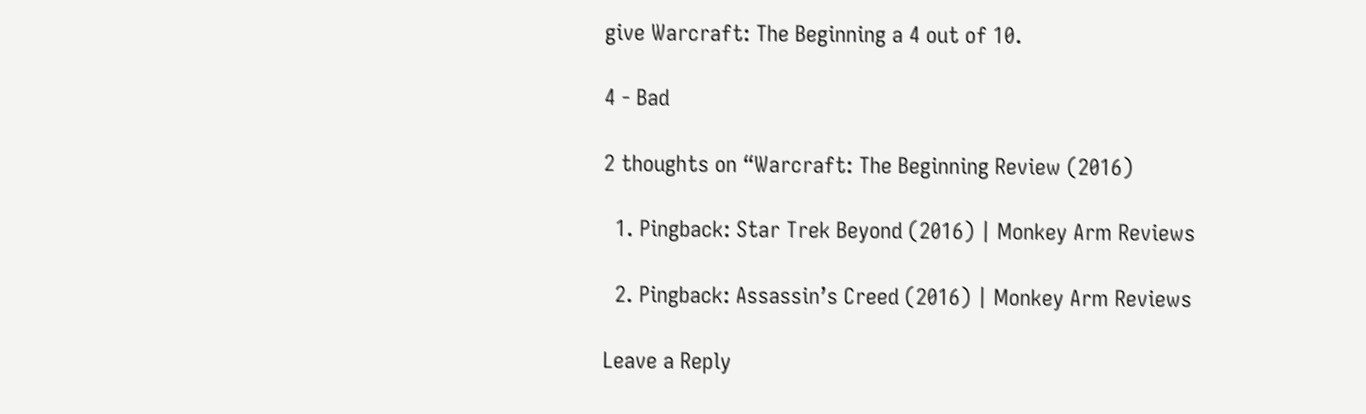give Warcraft: The Beginning a 4 out of 10.

4 - Bad

2 thoughts on “Warcraft: The Beginning Review (2016)

  1. Pingback: Star Trek Beyond (2016) | Monkey Arm Reviews

  2. Pingback: Assassin’s Creed (2016) | Monkey Arm Reviews

Leave a Reply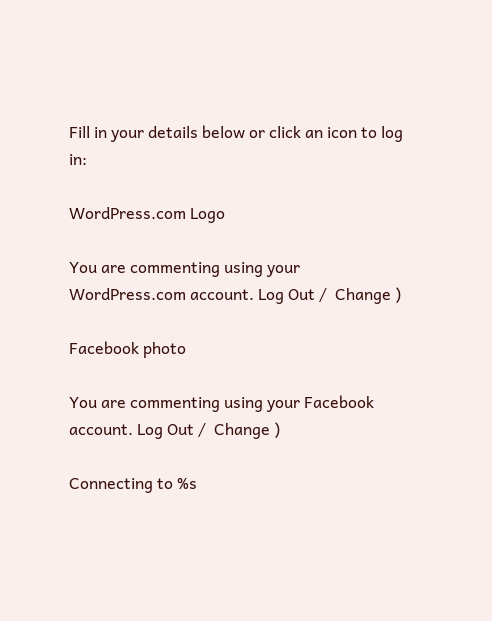Fill in your details below or click an icon to log in:

WordPress.com Logo

You are commenting using your WordPress.com account. Log Out /  Change )

Facebook photo

You are commenting using your Facebook account. Log Out /  Change )

Connecting to %s